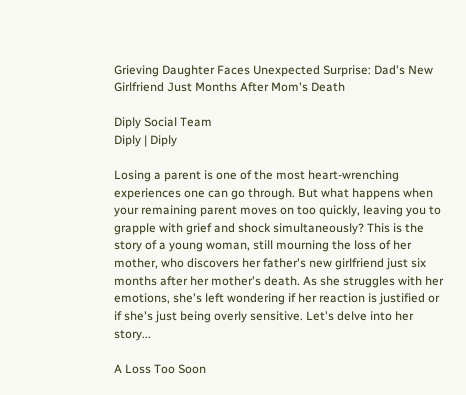Grieving Daughter Faces Unexpected Surprise: Dad's New Girlfriend Just Months After Mom's Death

Diply Social Team
Diply | Diply

Losing a parent is one of the most heart-wrenching experiences one can go through. But what happens when your remaining parent moves on too quickly, leaving you to grapple with grief and shock simultaneously? This is the story of a young woman, still mourning the loss of her mother, who discovers her father's new girlfriend just six months after her mother's death. As she struggles with her emotions, she's left wondering if her reaction is justified or if she's just being overly sensitive. Let's delve into her story...

A Loss Too Soon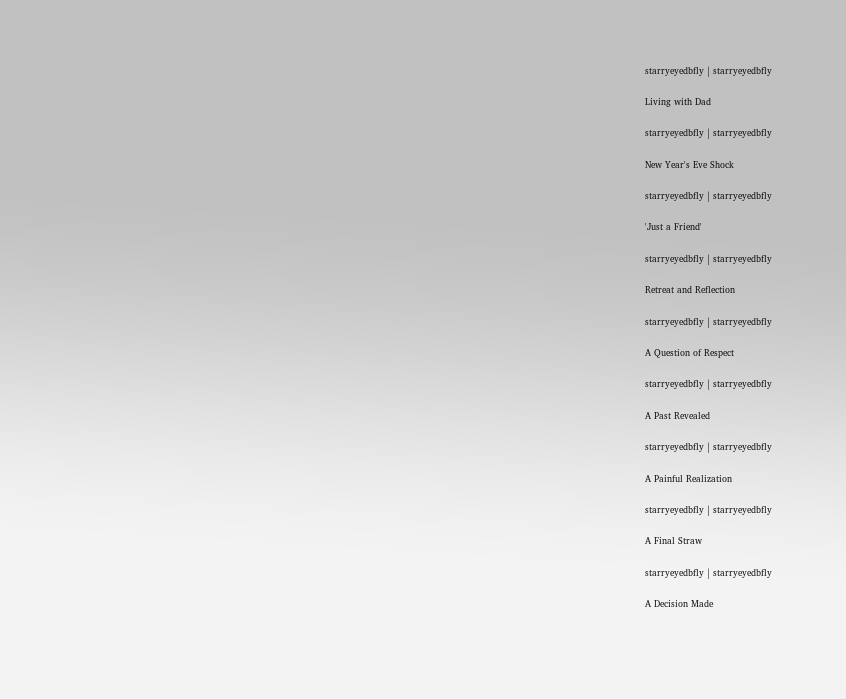starryeyedbfly | starryeyedbfly

Living with Dad

starryeyedbfly | starryeyedbfly

New Year's Eve Shock

starryeyedbfly | starryeyedbfly

'Just a Friend'

starryeyedbfly | starryeyedbfly

Retreat and Reflection

starryeyedbfly | starryeyedbfly

A Question of Respect

starryeyedbfly | starryeyedbfly

A Past Revealed

starryeyedbfly | starryeyedbfly

A Painful Realization

starryeyedbfly | starryeyedbfly

A Final Straw

starryeyedbfly | starryeyedbfly

A Decision Made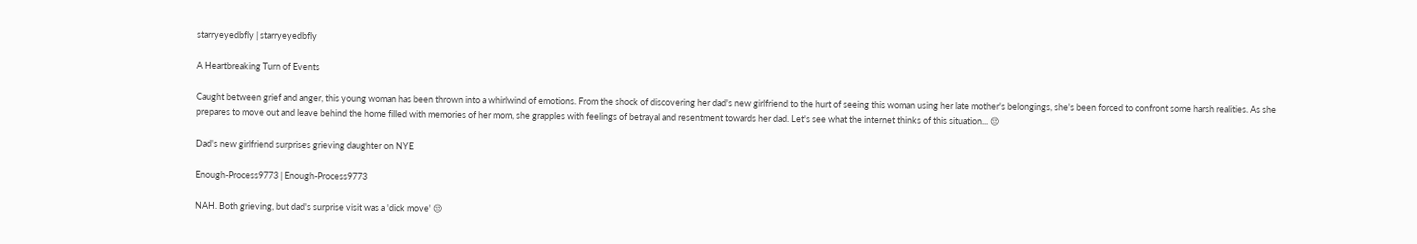starryeyedbfly | starryeyedbfly

A Heartbreaking Turn of Events

Caught between grief and anger, this young woman has been thrown into a whirlwind of emotions. From the shock of discovering her dad's new girlfriend to the hurt of seeing this woman using her late mother's belongings, she's been forced to confront some harsh realities. As she prepares to move out and leave behind the home filled with memories of her mom, she grapples with feelings of betrayal and resentment towards her dad. Let's see what the internet thinks of this situation... 😔

Dad's new girlfriend surprises grieving daughter on NYE

Enough-Process9773 | Enough-Process9773

NAH. Both grieving, but dad's surprise visit was a 'dick move' 😒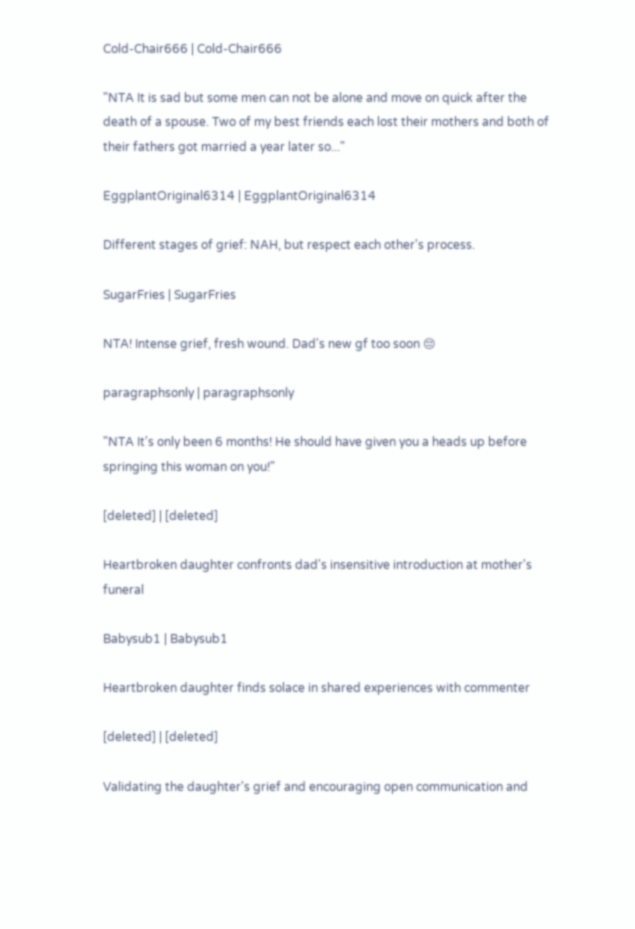Cold-Chair666 | Cold-Chair666

"NTA It is sad but some men can not be alone and move on quick after the death of a spouse. Two of my best friends each lost their mothers and both of their fathers got married a year later so..."

EggplantOriginal6314 | EggplantOriginal6314

Different stages of grief: NAH, but respect each other's process.

SugarFries | SugarFries

NTA! Intense grief, fresh wound. Dad's new gf too soon 😔

paragraphsonly | paragraphsonly

"NTA It's only been 6 months! He should have given you a heads up before springing this woman on you!"

[deleted] | [deleted]

Heartbroken daughter confronts dad's insensitive introduction at mother's funeral

Babysub1 | Babysub1

Heartbroken daughter finds solace in shared experiences with commenter

[deleted] | [deleted]

Validating the daughter's grief and encouraging open communication and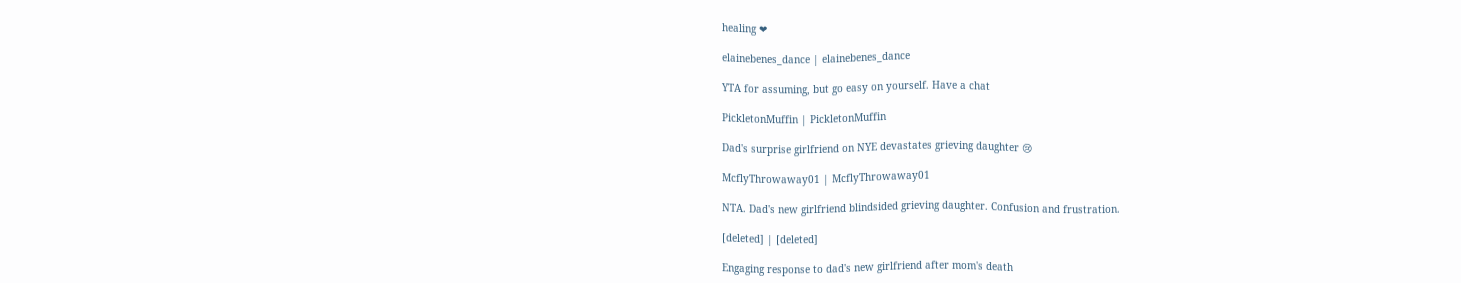healing ❤

elainebenes_dance | elainebenes_dance

YTA for assuming, but go easy on yourself. Have a chat

PickletonMuffin | PickletonMuffin

Dad's surprise girlfriend on NYE devastates grieving daughter 😢

McflyThrowaway01 | McflyThrowaway01

NTA. Dad's new girlfriend blindsided grieving daughter. Confusion and frustration.

[deleted] | [deleted]

Engaging response to dad's new girlfriend after mom's death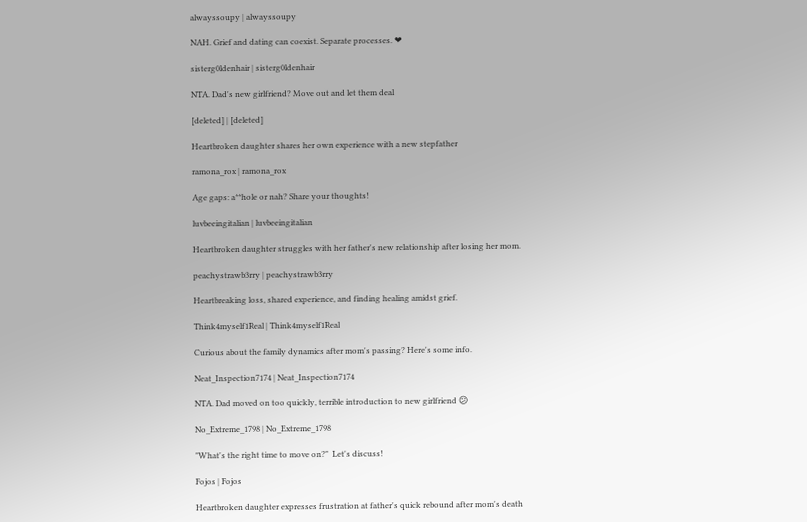alwayssoupy | alwayssoupy

NAH. Grief and dating can coexist. Separate processes. ❤

sisterg0ldenhair | sisterg0ldenhair

NTA. Dad's new girlfriend? Move out and let them deal

[deleted] | [deleted]

Heartbroken daughter shares her own experience with a new stepfather

ramona_rox | ramona_rox

Age gaps: a**hole or nah? Share your thoughts!

luvbeeingitalian | luvbeeingitalian

Heartbroken daughter struggles with her father's new relationship after losing her mom.

peachystrawb3rry | peachystrawb3rry

Heartbreaking loss, shared experience, and finding healing amidst grief.

Think4myself1Real | Think4myself1Real

Curious about the family dynamics after mom's passing? Here's some info.

Neat_Inspection7174 | Neat_Inspection7174

NTA. Dad moved on too quickly, terrible introduction to new girlfriend 😕

No_Extreme_1798 | No_Extreme_1798

"What's the right time to move on?"  Let's discuss!

Fojos | Fojos

Heartbroken daughter expresses frustration at father's quick rebound after mom's death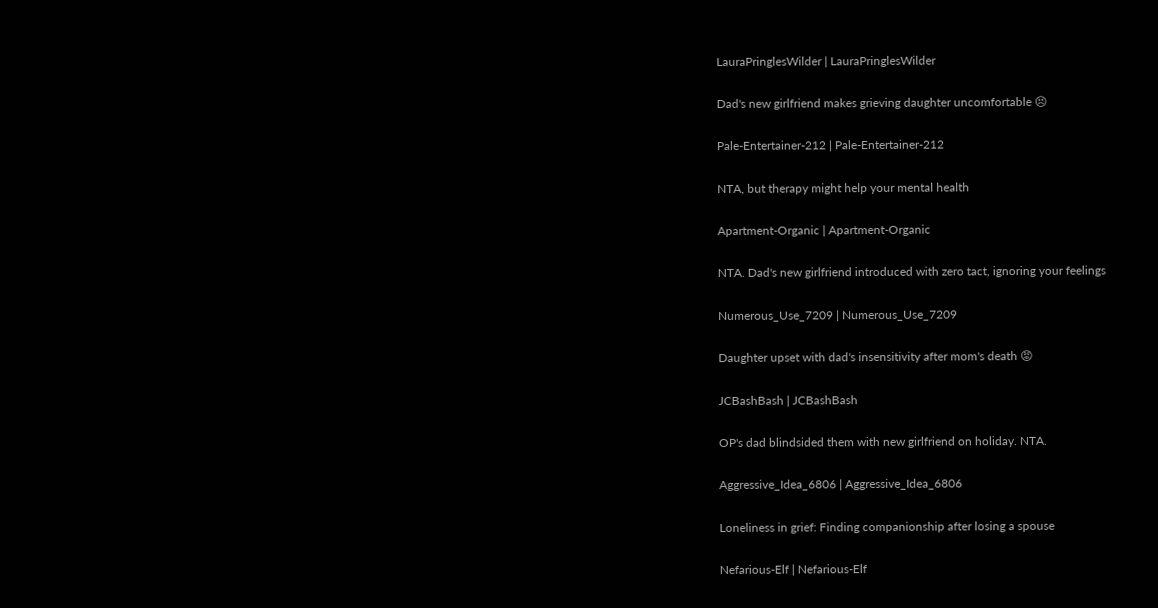LauraPringlesWilder | LauraPringlesWilder

Dad's new girlfriend makes grieving daughter uncomfortable 😣

Pale-Entertainer-212 | Pale-Entertainer-212

NTA, but therapy might help your mental health

Apartment-Organic | Apartment-Organic

NTA. Dad's new girlfriend introduced with zero tact, ignoring your feelings

Numerous_Use_7209 | Numerous_Use_7209

Daughter upset with dad's insensitivity after mom's death 😡

JCBashBash | JCBashBash

OP's dad blindsided them with new girlfriend on holiday. NTA.

Aggressive_Idea_6806 | Aggressive_Idea_6806

Loneliness in grief: Finding companionship after losing a spouse

Nefarious-Elf | Nefarious-Elf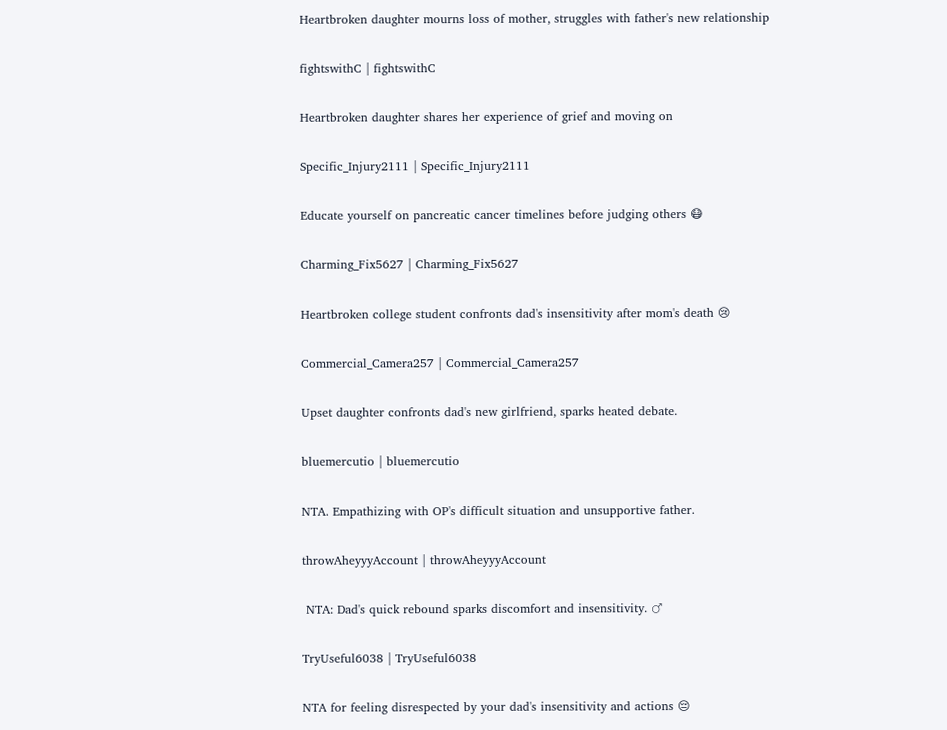Heartbroken daughter mourns loss of mother, struggles with father's new relationship

fightswithC | fightswithC

Heartbroken daughter shares her experience of grief and moving on

Specific_Injury2111 | Specific_Injury2111

Educate yourself on pancreatic cancer timelines before judging others 😷

Charming_Fix5627 | Charming_Fix5627

Heartbroken college student confronts dad's insensitivity after mom's death 😢

Commercial_Camera257 | Commercial_Camera257

Upset daughter confronts dad's new girlfriend, sparks heated debate.

bluemercutio | bluemercutio

NTA. Empathizing with OP's difficult situation and unsupportive father.

throwAheyyyAccount | throwAheyyyAccount

 NTA: Dad's quick rebound sparks discomfort and insensitivity. ♂

TryUseful6038 | TryUseful6038

NTA for feeling disrespected by your dad's insensitivity and actions 😔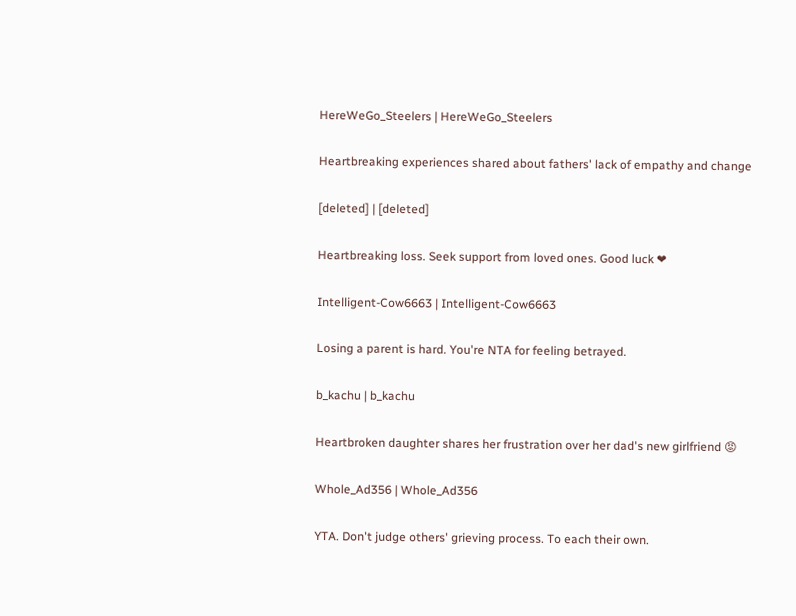HereWeGo_Steelers | HereWeGo_Steelers

Heartbreaking experiences shared about fathers' lack of empathy and change

[deleted] | [deleted]

Heartbreaking loss. Seek support from loved ones. Good luck ❤

Intelligent-Cow6663 | Intelligent-Cow6663

Losing a parent is hard. You're NTA for feeling betrayed.

b_kachu | b_kachu

Heartbroken daughter shares her frustration over her dad's new girlfriend 😡

Whole_Ad356 | Whole_Ad356

YTA. Don't judge others' grieving process. To each their own.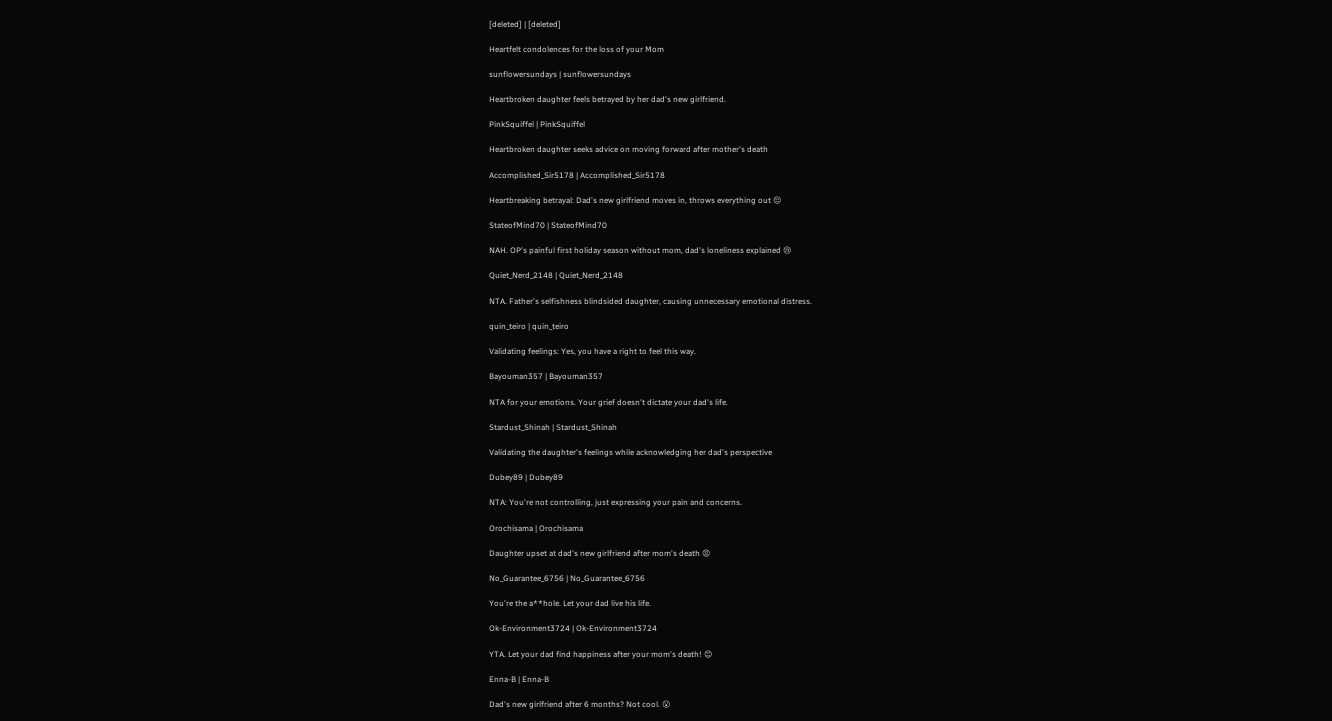[deleted] | [deleted]

Heartfelt condolences for the loss of your Mom

sunflowersundays | sunflowersundays

Heartbroken daughter feels betrayed by her dad's new girlfriend.

PinkSquiffel | PinkSquiffel

Heartbroken daughter seeks advice on moving forward after mother's death

Accomplished_Sir5178 | Accomplished_Sir5178

Heartbreaking betrayal: Dad's new girlfriend moves in, throws everything out 😔

StateofMind70 | StateofMind70

NAH. OP's painful first holiday season without mom, dad's loneliness explained 😢

Quiet_Nerd_2148 | Quiet_Nerd_2148

NTA. Father's selfishness blindsided daughter, causing unnecessary emotional distress.

quin_teiro | quin_teiro

Validating feelings: Yes, you have a right to feel this way.

Bayouman357 | Bayouman357

NTA for your emotions. Your grief doesn't dictate your dad's life.

Stardust_Shinah | Stardust_Shinah

Validating the daughter's feelings while acknowledging her dad's perspective

Dubey89 | Dubey89

NTA: You're not controlling, just expressing your pain and concerns.

Orochisama | Orochisama

Daughter upset at dad's new girlfriend after mom's death 😡

No_Guarantee_6756 | No_Guarantee_6756

You're the a**hole. Let your dad live his life.

Ok-Environment3724 | Ok-Environment3724

YTA. Let your dad find happiness after your mom's death! 😊

Enna-B | Enna-B

Dad's new girlfriend after 6 months? Not cool. 😮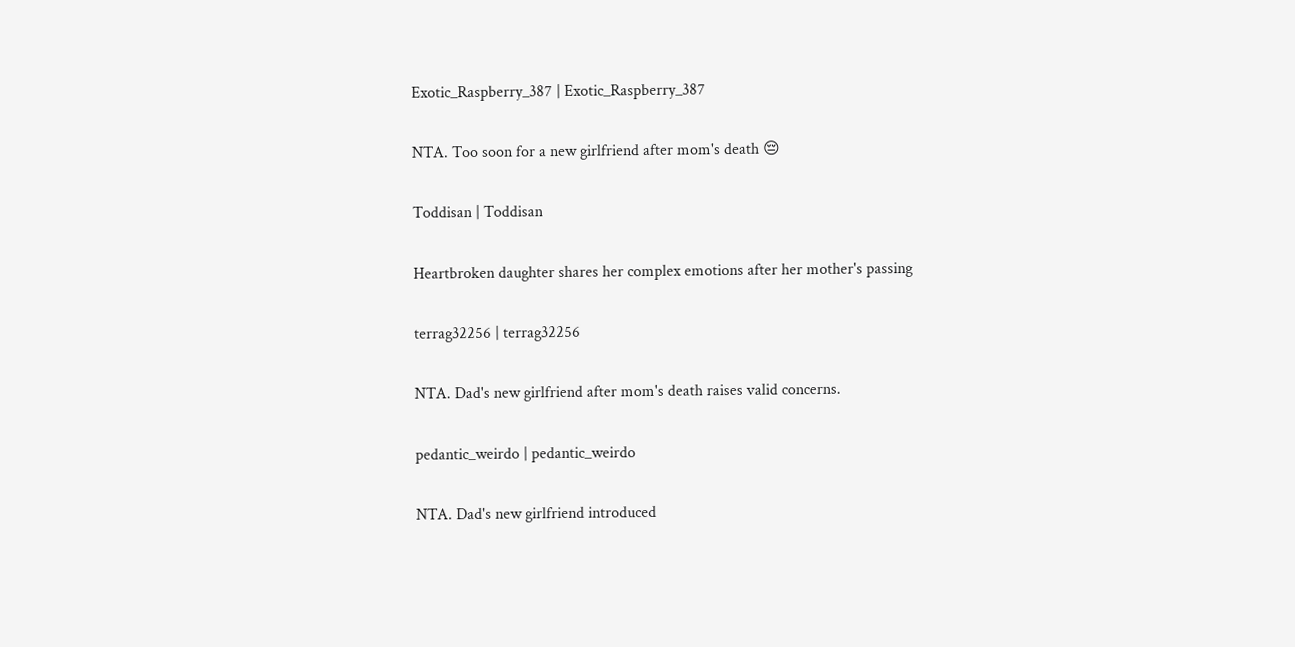Exotic_Raspberry_387 | Exotic_Raspberry_387

NTA. Too soon for a new girlfriend after mom's death 😔

Toddisan | Toddisan

Heartbroken daughter shares her complex emotions after her mother's passing

terrag32256 | terrag32256

NTA. Dad's new girlfriend after mom's death raises valid concerns.

pedantic_weirdo | pedantic_weirdo

NTA. Dad's new girlfriend introduced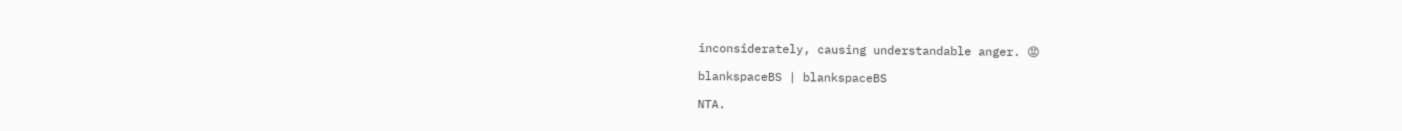inconsiderately, causing understandable anger. 😡

blankspaceBS | blankspaceBS

NTA.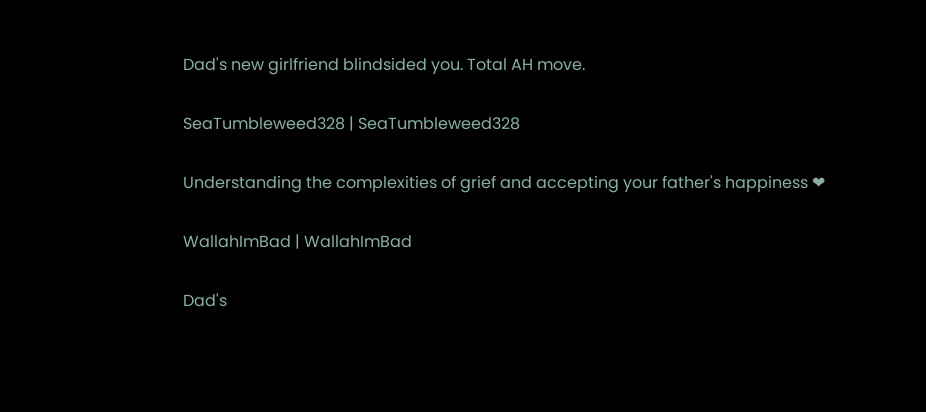Dad's new girlfriend blindsided you. Total AH move.

SeaTumbleweed328 | SeaTumbleweed328

Understanding the complexities of grief and accepting your father's happiness ❤

WallahImBad | WallahImBad

Dad's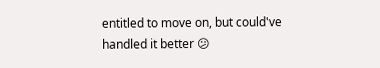entitled to move on, but could've handled it better 😕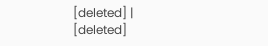[deleted] | [deleted]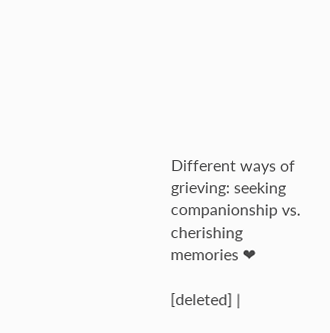Different ways of grieving: seeking companionship vs. cherishing memories ❤

[deleted] |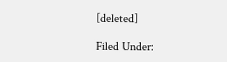[deleted]

Filed Under: